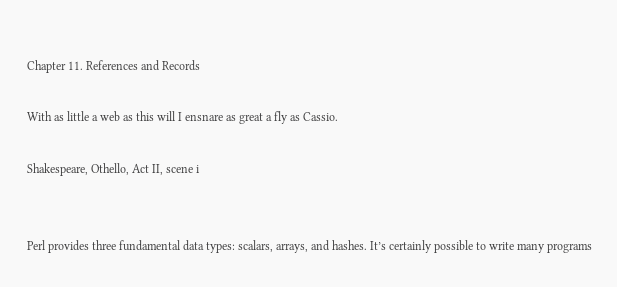Chapter 11. References and Records

With as little a web as this will I ensnare as great a fly as Cassio.

Shakespeare, Othello, Act II, scene i


Perl provides three fundamental data types: scalars, arrays, and hashes. It’s certainly possible to write many programs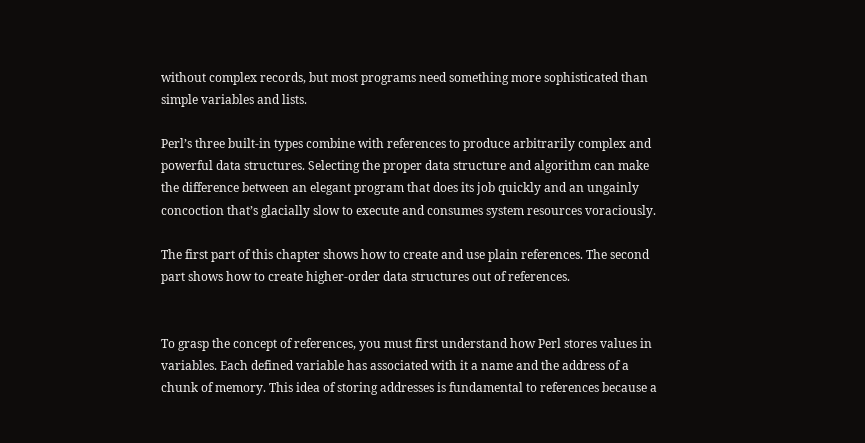without complex records, but most programs need something more sophisticated than simple variables and lists.

Perl’s three built-in types combine with references to produce arbitrarily complex and powerful data structures. Selecting the proper data structure and algorithm can make the difference between an elegant program that does its job quickly and an ungainly concoction that’s glacially slow to execute and consumes system resources voraciously.

The first part of this chapter shows how to create and use plain references. The second part shows how to create higher-order data structures out of references.


To grasp the concept of references, you must first understand how Perl stores values in variables. Each defined variable has associated with it a name and the address of a chunk of memory. This idea of storing addresses is fundamental to references because a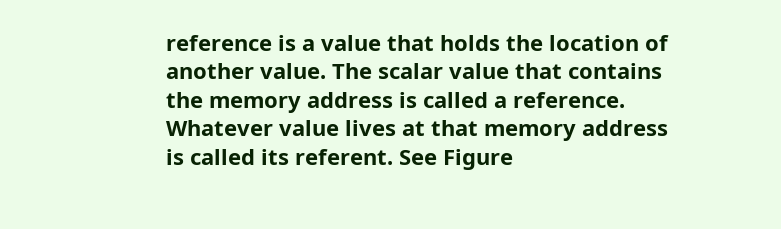reference is a value that holds the location of another value. The scalar value that contains the memory address is called a reference. Whatever value lives at that memory address is called its referent. See Figure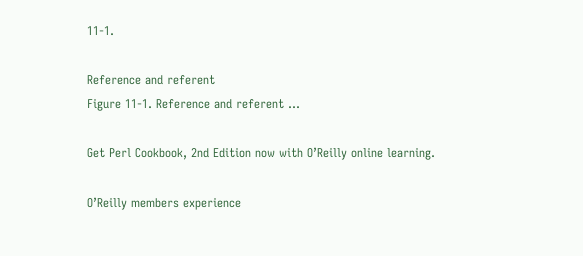11-1.

Reference and referent
Figure 11-1. Reference and referent ...

Get Perl Cookbook, 2nd Edition now with O’Reilly online learning.

O’Reilly members experience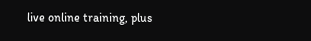live online training, plus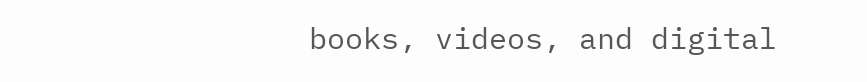books, videos, and digital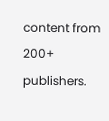content from 200+ publishers.